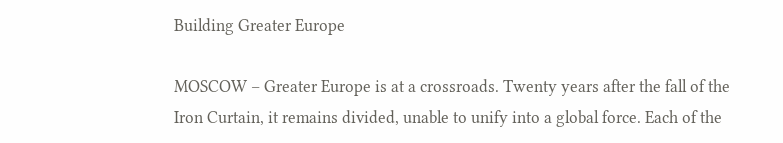Building Greater Europe

MOSCOW – Greater Europe is at a crossroads. Twenty years after the fall of the Iron Curtain, it remains divided, unable to unify into a global force. Each of the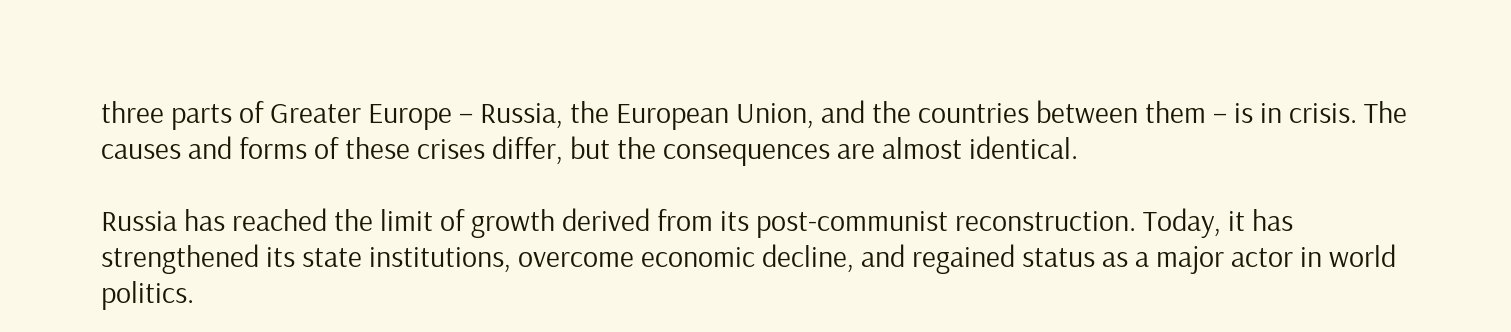three parts of Greater Europe – Russia, the European Union, and the countries between them – is in crisis. The causes and forms of these crises differ, but the consequences are almost identical.

Russia has reached the limit of growth derived from its post-communist reconstruction. Today, it has strengthened its state institutions, overcome economic decline, and regained status as a major actor in world politics.